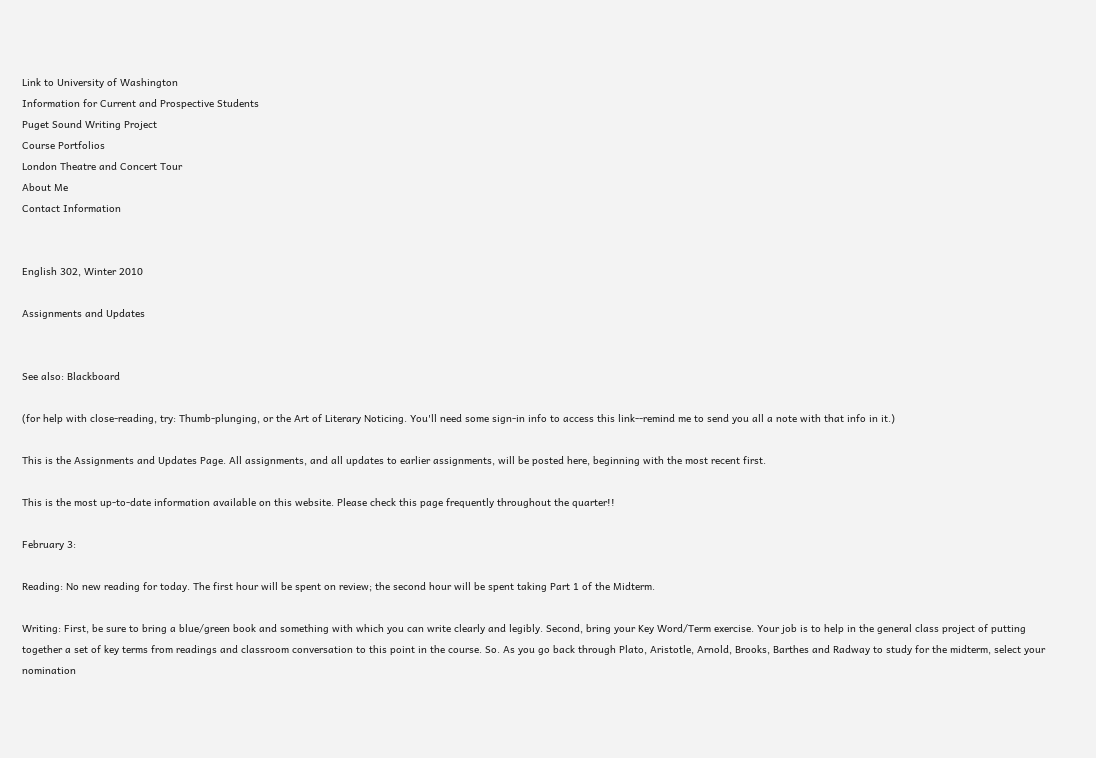Link to University of Washington
Information for Current and Prospective Students
Puget Sound Writing Project
Course Portfolios
London Theatre and Concert Tour
About Me
Contact Information


English 302, Winter 2010

Assignments and Updates


See also: Blackboard

(for help with close-reading, try: Thumb-plunging, or the Art of Literary Noticing. You'll need some sign-in info to access this link--remind me to send you all a note with that info in it.)

This is the Assignments and Updates Page. All assignments, and all updates to earlier assignments, will be posted here, beginning with the most recent first.

This is the most up-to-date information available on this website. Please check this page frequently throughout the quarter!!

February 3:

Reading: No new reading for today. The first hour will be spent on review; the second hour will be spent taking Part 1 of the Midterm.

Writing: First, be sure to bring a blue/green book and something with which you can write clearly and legibly. Second, bring your Key Word/Term exercise. Your job is to help in the general class project of putting together a set of key terms from readings and classroom conversation to this point in the course. So. As you go back through Plato, Aristotle, Arnold, Brooks, Barthes and Radway to study for the midterm, select your nomination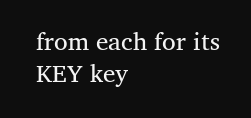from each for its KEY key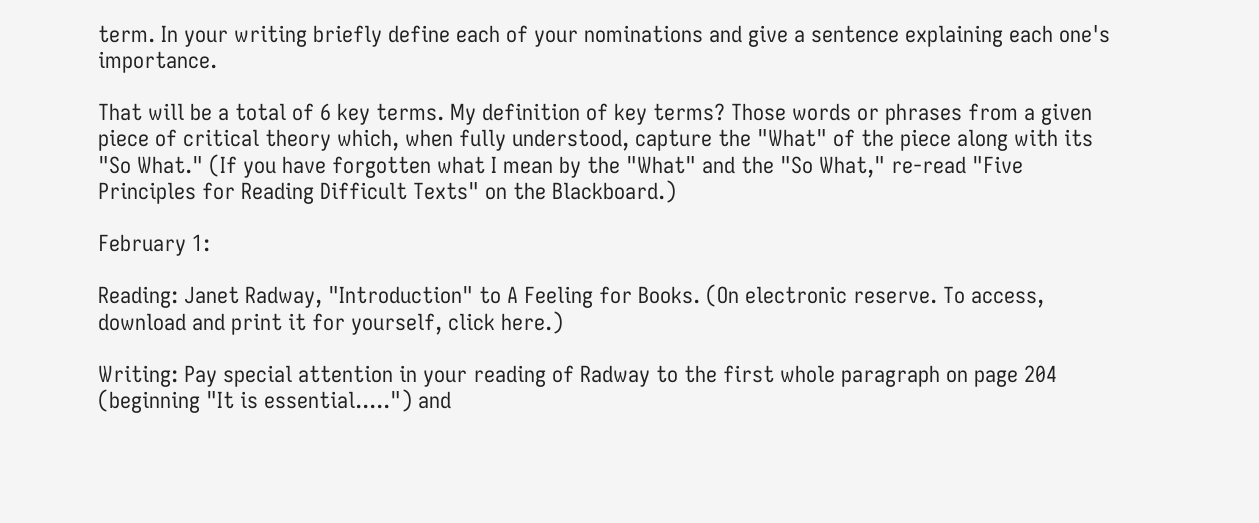term. In your writing briefly define each of your nominations and give a sentence explaining each one's importance.

That will be a total of 6 key terms. My definition of key terms? Those words or phrases from a given piece of critical theory which, when fully understood, capture the "What" of the piece along with its "So What." (If you have forgotten what I mean by the "What" and the "So What," re-read "Five Principles for Reading Difficult Texts" on the Blackboard.)

February 1:

Reading: Janet Radway, "Introduction" to A Feeling for Books. (On electronic reserve. To access, download and print it for yourself, click here.)

Writing: Pay special attention in your reading of Radway to the first whole paragraph on page 204 (beginning "It is essential.....") and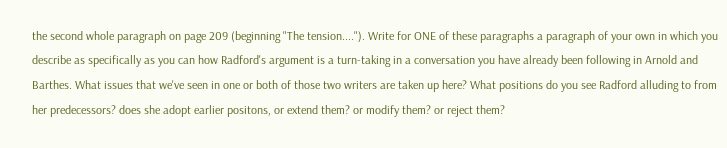the second whole paragraph on page 209 (beginning "The tension...."). Write for ONE of these paragraphs a paragraph of your own in which you describe as specifically as you can how Radford's argument is a turn-taking in a conversation you have already been following in Arnold and Barthes. What issues that we've seen in one or both of those two writers are taken up here? What positions do you see Radford alluding to from her predecessors? does she adopt earlier positons, or extend them? or modify them? or reject them?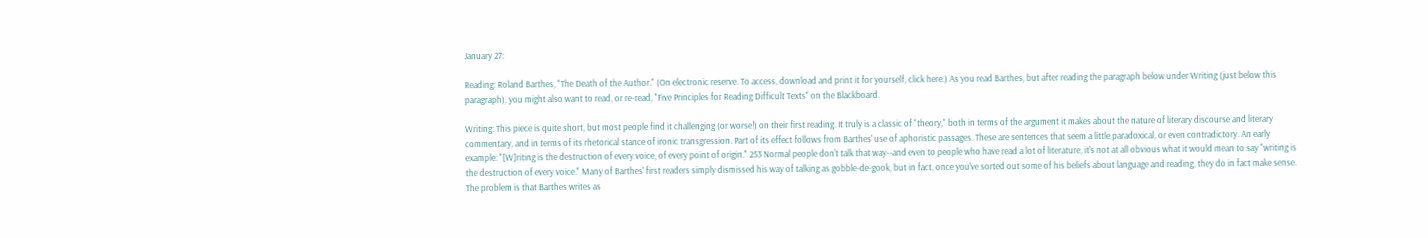January 27:

Reading: Roland Barthes, "The Death of the Author." (On electronic reserve. To access, download and print it for yourself, click here.) As you read Barthes, but after reading the paragraph below under Writing (just below this paragraph), you might also want to read, or re-read, "Five Principles for Reading Difficult Texts" on the Blackboard.

Writing: This piece is quite short, but most people find it challenging (or worse!) on their first reading. It truly is a classic of "theory," both in terms of the argument it makes about the nature of literary discourse and literary commentary, and in terms of its rhetorical stance of ironic transgression. Part of its effect follows from Barthes' use of aphoristic passages. These are sentences that seem a little paradoxical, or even contradictory. An early example: "[W]riting is the destruction of every voice, of every point of origin." 253 Normal people don't talk that way--and even to people who have read a lot of literature, it's not at all obvious what it would mean to say "writing is the destruction of every voice." Many of Barthes' first readers simply dismissed his way of talking as gobble-de-gook, but in fact, once you've sorted out some of his beliefs about language and reading, they do in fact make sense. The problem is that Barthes writes as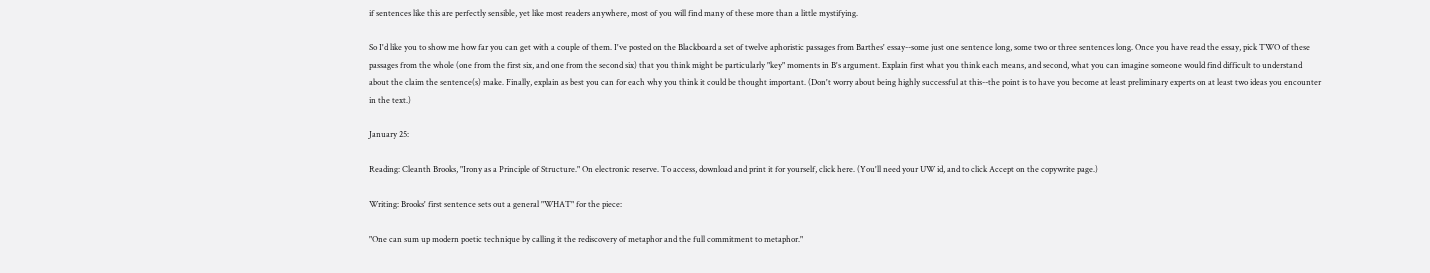if sentences like this are perfectly sensible, yet like most readers anywhere, most of you will find many of these more than a little mystifying.

So I'd like you to show me how far you can get with a couple of them. I've posted on the Blackboard a set of twelve aphoristic passages from Barthes' essay--some just one sentence long, some two or three sentences long. Once you have read the essay, pick TWO of these passages from the whole (one from the first six, and one from the second six) that you think might be particularly "key" moments in B's argument. Explain first what you think each means, and second, what you can imagine someone would find difficult to understand about the claim the sentence(s) make. Finally, explain as best you can for each why you think it could be thought important. (Don't worry about being highly successful at this--the point is to have you become at least preliminary experts on at least two ideas you encounter in the text.)

January 25:

Reading: Cleanth Brooks, "Irony as a Principle of Structure." On electronic reserve. To access, download and print it for yourself, click here. (You'll need your UW id, and to click Accept on the copywrite page.)

Writing: Brooks' first sentence sets out a general "WHAT" for the piece:

"One can sum up modern poetic technique by calling it the rediscovery of metaphor and the full commitment to metaphor."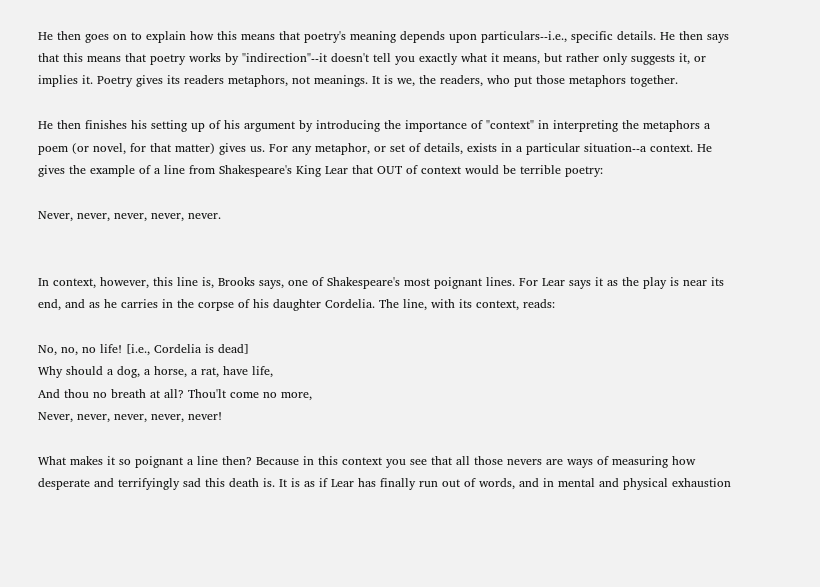He then goes on to explain how this means that poetry's meaning depends upon particulars--i.e., specific details. He then says that this means that poetry works by "indirection"--it doesn't tell you exactly what it means, but rather only suggests it, or implies it. Poetry gives its readers metaphors, not meanings. It is we, the readers, who put those metaphors together.

He then finishes his setting up of his argument by introducing the importance of "context" in interpreting the metaphors a poem (or novel, for that matter) gives us. For any metaphor, or set of details, exists in a particular situation--a context. He gives the example of a line from Shakespeare's King Lear that OUT of context would be terrible poetry:

Never, never, never, never, never.


In context, however, this line is, Brooks says, one of Shakespeare's most poignant lines. For Lear says it as the play is near its end, and as he carries in the corpse of his daughter Cordelia. The line, with its context, reads:

No, no, no life! [i.e., Cordelia is dead]
Why should a dog, a horse, a rat, have life,
And thou no breath at all? Thou'lt come no more,
Never, never, never, never, never!

What makes it so poignant a line then? Because in this context you see that all those nevers are ways of measuring how desperate and terrifyingly sad this death is. It is as if Lear has finally run out of words, and in mental and physical exhaustion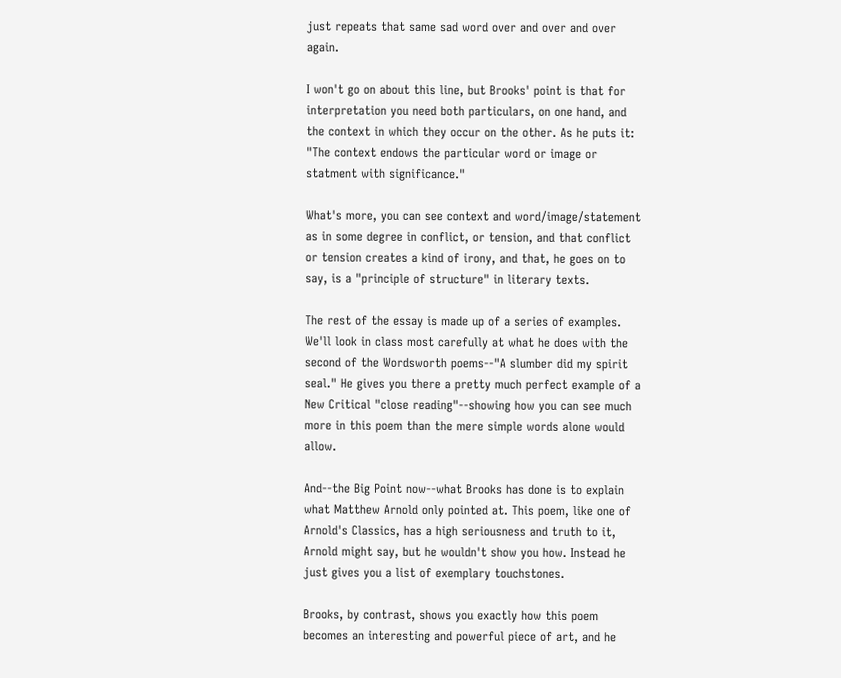just repeats that same sad word over and over and over again.

I won't go on about this line, but Brooks' point is that for interpretation you need both particulars, on one hand, and the context in which they occur on the other. As he puts it: "The context endows the particular word or image or statment with significance."

What's more, you can see context and word/image/statement as in some degree in conflict, or tension, and that conflict or tension creates a kind of irony, and that, he goes on to say, is a "principle of structure" in literary texts.

The rest of the essay is made up of a series of examples. We'll look in class most carefully at what he does with the second of the Wordsworth poems--"A slumber did my spirit seal." He gives you there a pretty much perfect example of a New Critical "close reading"--showing how you can see much more in this poem than the mere simple words alone would allow.

And--the Big Point now--what Brooks has done is to explain what Matthew Arnold only pointed at. This poem, like one of Arnold's Classics, has a high seriousness and truth to it, Arnold might say, but he wouldn't show you how. Instead he just gives you a list of exemplary touchstones.

Brooks, by contrast, shows you exactly how this poem becomes an interesting and powerful piece of art, and he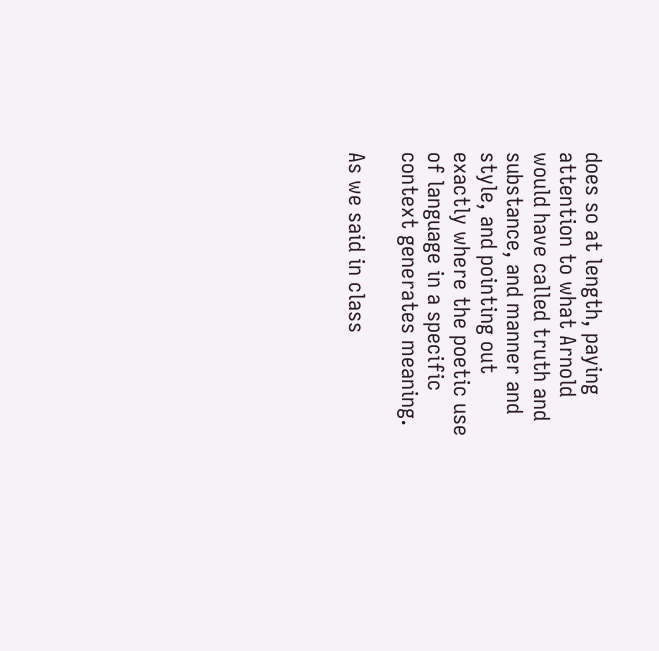does so at length, paying attention to what Arnold would have called truth and substance, and manner and style, and pointing out exactly where the poetic use of language in a specific context generates meaning.

As we said in class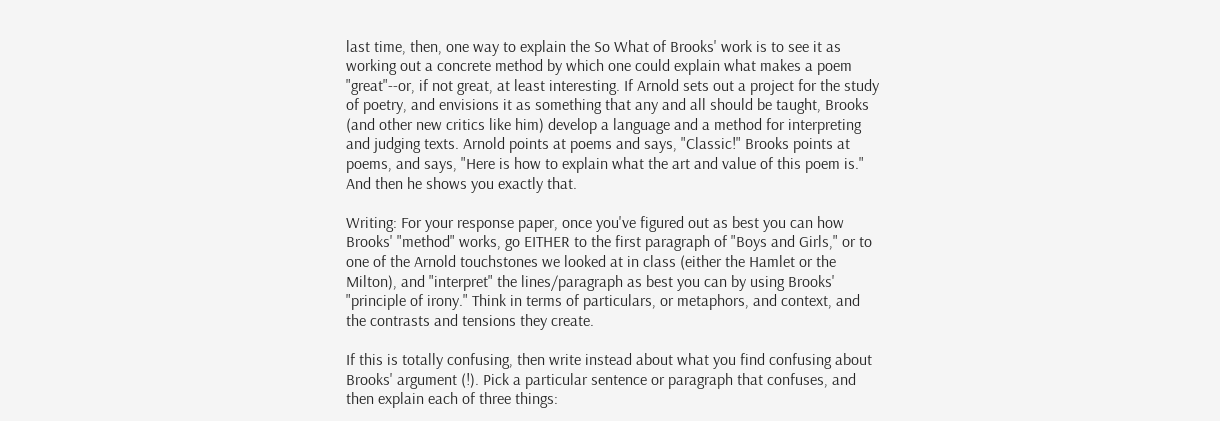last time, then, one way to explain the So What of Brooks' work is to see it as working out a concrete method by which one could explain what makes a poem "great"--or, if not great, at least interesting. If Arnold sets out a project for the study of poetry, and envisions it as something that any and all should be taught, Brooks (and other new critics like him) develop a language and a method for interpreting and judging texts. Arnold points at poems and says, "Classic!" Brooks points at poems, and says, "Here is how to explain what the art and value of this poem is." And then he shows you exactly that.

Writing: For your response paper, once you've figured out as best you can how Brooks' "method" works, go EITHER to the first paragraph of "Boys and Girls," or to one of the Arnold touchstones we looked at in class (either the Hamlet or the Milton), and "interpret" the lines/paragraph as best you can by using Brooks' "principle of irony." Think in terms of particulars, or metaphors, and context, and the contrasts and tensions they create.

If this is totally confusing, then write instead about what you find confusing about Brooks' argument (!). Pick a particular sentence or paragraph that confuses, and then explain each of three things: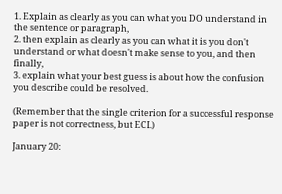1. Explain as clearly as you can what you DO understand in the sentence or paragraph,
2. then explain as clearly as you can what it is you don't understand or what doesn't make sense to you, and then finally,
3. explain what your best guess is about how the confusion you describe could be resolved.

(Remember that the single criterion for a successful response paper is not correctness, but ECI.)

January 20: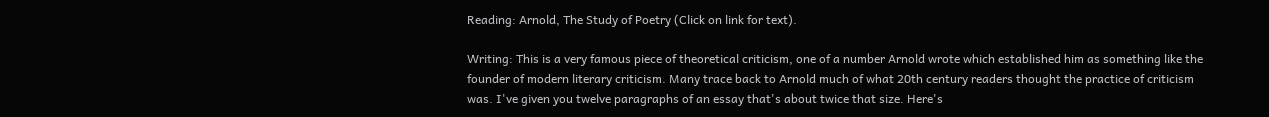Reading: Arnold, The Study of Poetry (Click on link for text).

Writing: This is a very famous piece of theoretical criticism, one of a number Arnold wrote which established him as something like the founder of modern literary criticism. Many trace back to Arnold much of what 20th century readers thought the practice of criticism was. I've given you twelve paragraphs of an essay that's about twice that size. Here's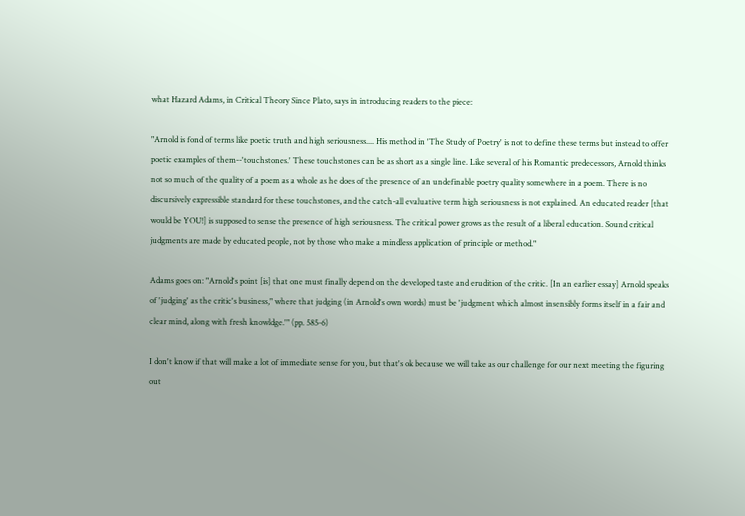what Hazard Adams, in Critical Theory Since Plato, says in introducing readers to the piece:

"Arnold is fond of terms like poetic truth and high seriousness.... His method in 'The Study of Poetry' is not to define these terms but instead to offer poetic examples of them--'touchstones.' These touchstones can be as short as a single line. Like several of his Romantic predecessors, Arnold thinks not so much of the quality of a poem as a whole as he does of the presence of an undefinable poetry quality somewhere in a poem. There is no discursively expressible standard for these touchstones, and the catch-all evaluative term high seriousness is not explained. An educated reader [that would be YOU!] is supposed to sense the presence of high seriousness. The critical power grows as the result of a liberal education. Sound critical judgments are made by educated people, not by those who make a mindless application of principle or method."

Adams goes on: "Arnold's point [is] that one must finally depend on the developed taste and erudition of the critic. [In an earlier essay] Arnold speaks of 'judging' as the critic's business," where that judging (in Arnold's own words) must be 'judgment which almost insensibly forms itself in a fair and clear mind, along with fresh knowldge.'" (pp. 585-6)

I don't know if that will make a lot of immediate sense for you, but that's ok because we will take as our challenge for our next meeting the figuring out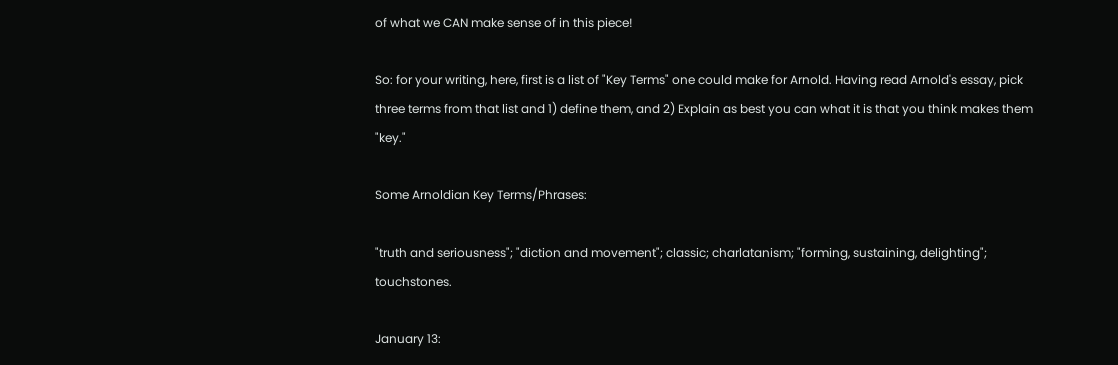of what we CAN make sense of in this piece!

So: for your writing, here, first is a list of "Key Terms" one could make for Arnold. Having read Arnold's essay, pick three terms from that list and 1) define them, and 2) Explain as best you can what it is that you think makes them "key."

Some Arnoldian Key Terms/Phrases:

"truth and seriousness"; "diction and movement"; classic; charlatanism; "forming, sustaining, delighting"; touchstones.

January 13: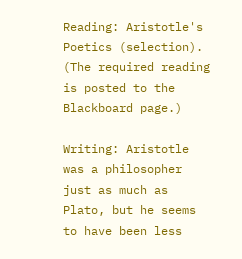Reading: Aristotle's Poetics (selection). (The required reading is posted to the Blackboard page.)

Writing: Aristotle was a philosopher just as much as Plato, but he seems to have been less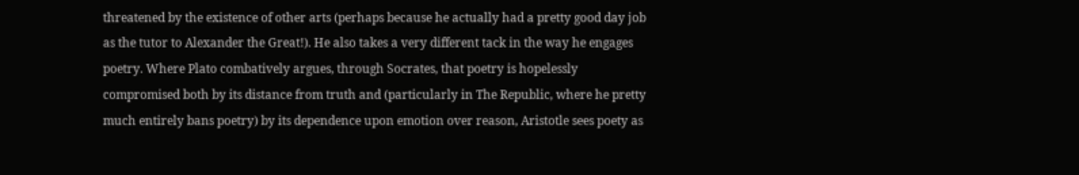threatened by the existence of other arts (perhaps because he actually had a pretty good day job as the tutor to Alexander the Great!). He also takes a very different tack in the way he engages poetry. Where Plato combatively argues, through Socrates, that poetry is hopelessly compromised both by its distance from truth and (particularly in The Republic, where he pretty much entirely bans poetry) by its dependence upon emotion over reason, Aristotle sees poety as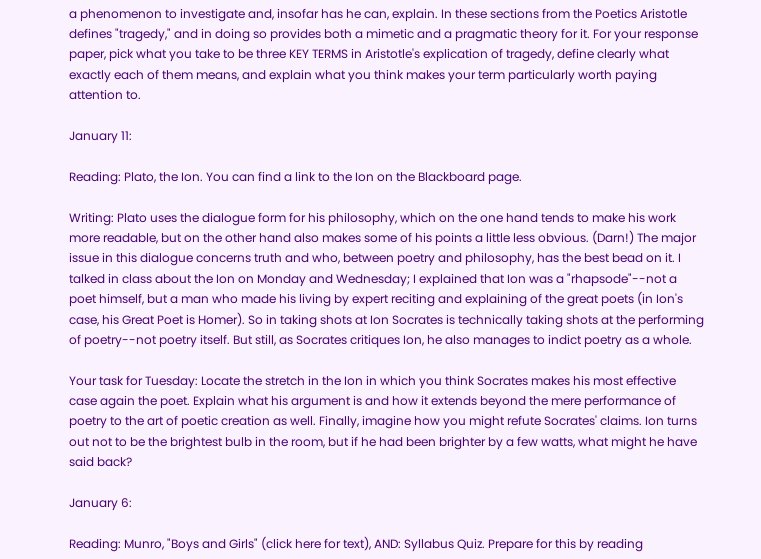a phenomenon to investigate and, insofar has he can, explain. In these sections from the Poetics Aristotle defines "tragedy," and in doing so provides both a mimetic and a pragmatic theory for it. For your response paper, pick what you take to be three KEY TERMS in Aristotle's explication of tragedy, define clearly what exactly each of them means, and explain what you think makes your term particularly worth paying attention to.

January 11:

Reading: Plato, the Ion. You can find a link to the Ion on the Blackboard page.

Writing: Plato uses the dialogue form for his philosophy, which on the one hand tends to make his work more readable, but on the other hand also makes some of his points a little less obvious. (Darn!) The major issue in this dialogue concerns truth and who, between poetry and philosophy, has the best bead on it. I talked in class about the Ion on Monday and Wednesday; I explained that Ion was a "rhapsode"--not a poet himself, but a man who made his living by expert reciting and explaining of the great poets (in Ion's case, his Great Poet is Homer). So in taking shots at Ion Socrates is technically taking shots at the performing of poetry--not poetry itself. But still, as Socrates critiques Ion, he also manages to indict poetry as a whole.

Your task for Tuesday: Locate the stretch in the Ion in which you think Socrates makes his most effective case again the poet. Explain what his argument is and how it extends beyond the mere performance of poetry to the art of poetic creation as well. Finally, imagine how you might refute Socrates' claims. Ion turns out not to be the brightest bulb in the room, but if he had been brighter by a few watts, what might he have said back?

January 6:

Reading: Munro, "Boys and Girls" (click here for text), AND: Syllabus Quiz. Prepare for this by reading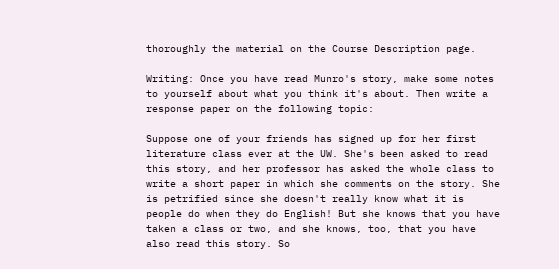thoroughly the material on the Course Description page.

Writing: Once you have read Munro's story, make some notes to yourself about what you think it's about. Then write a response paper on the following topic:

Suppose one of your friends has signed up for her first literature class ever at the UW. She's been asked to read this story, and her professor has asked the whole class to write a short paper in which she comments on the story. She is petrified since she doesn't really know what it is people do when they do English! But she knows that you have taken a class or two, and she knows, too, that you have also read this story. So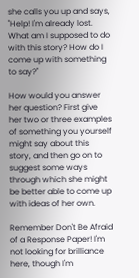she calls you up and says, "Help! I'm already lost. What am I supposed to do with this story? How do I come up with something to say?"

How would you answer her question? First give her two or three examples of something you yourself might say about this story, and then go on to suggest some ways through which she might be better able to come up with ideas of her own.

Remember Don't Be Afraid of a Response Paper! I'm not looking for brilliance here, though I'm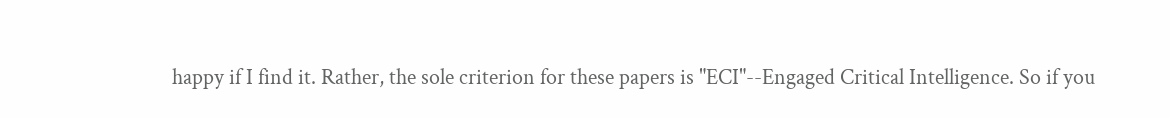happy if I find it. Rather, the sole criterion for these papers is "ECI"--Engaged Critical Intelligence. So if you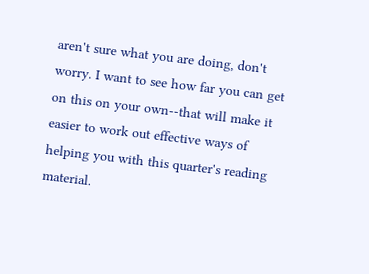aren't sure what you are doing, don't worry. I want to see how far you can get on this on your own--that will make it easier to work out effective ways of helping you with this quarter's reading material.